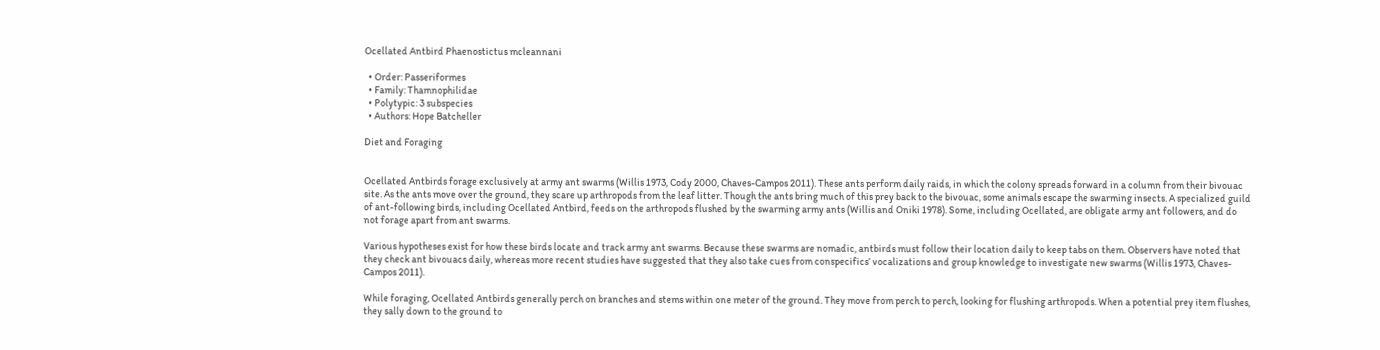Ocellated Antbird Phaenostictus mcleannani

  • Order: Passeriformes
  • Family: Thamnophilidae
  • Polytypic: 3 subspecies
  • Authors: Hope Batcheller

Diet and Foraging


Ocellated Antbirds forage exclusively at army ant swarms (Willis 1973, Cody 2000, Chaves-Campos 2011). These ants perform daily raids, in which the colony spreads forward in a column from their bivouac site. As the ants move over the ground, they scare up arthropods from the leaf litter. Though the ants bring much of this prey back to the bivouac, some animals escape the swarming insects. A specialized guild of ant-following birds, including Ocellated Antbird, feeds on the arthropods flushed by the swarming army ants (Willis and Oniki 1978). Some, including Ocellated, are obligate army ant followers, and do not forage apart from ant swarms.

Various hypotheses exist for how these birds locate and track army ant swarms. Because these swarms are nomadic, antbirds must follow their location daily to keep tabs on them. Observers have noted that they check ant bivouacs daily, whereas more recent studies have suggested that they also take cues from conspecifics’ vocalizations and group knowledge to investigate new swarms (Willis 1973, Chaves-Campos 2011).

While foraging, Ocellated Antbirds generally perch on branches and stems within one meter of the ground. They move from perch to perch, looking for flushing arthropods. When a potential prey item flushes, they sally down to the ground to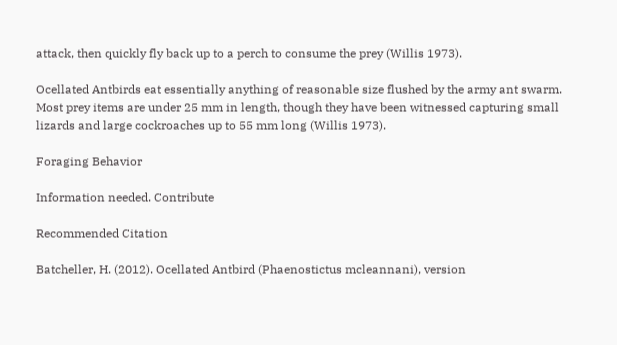attack, then quickly fly back up to a perch to consume the prey (Willis 1973).

Ocellated Antbirds eat essentially anything of reasonable size flushed by the army ant swarm. Most prey items are under 25 mm in length, though they have been witnessed capturing small lizards and large cockroaches up to 55 mm long (Willis 1973).

Foraging Behavior

Information needed. Contribute

Recommended Citation

Batcheller, H. (2012). Ocellated Antbird (Phaenostictus mcleannani), version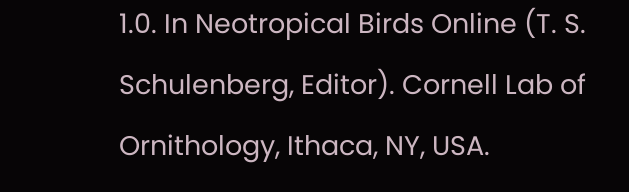1.0. In Neotropical Birds Online (T. S. Schulenberg, Editor). Cornell Lab of Ornithology, Ithaca, NY, USA.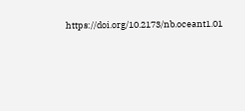https://doi.org/10.2173/nb.oceant1.01